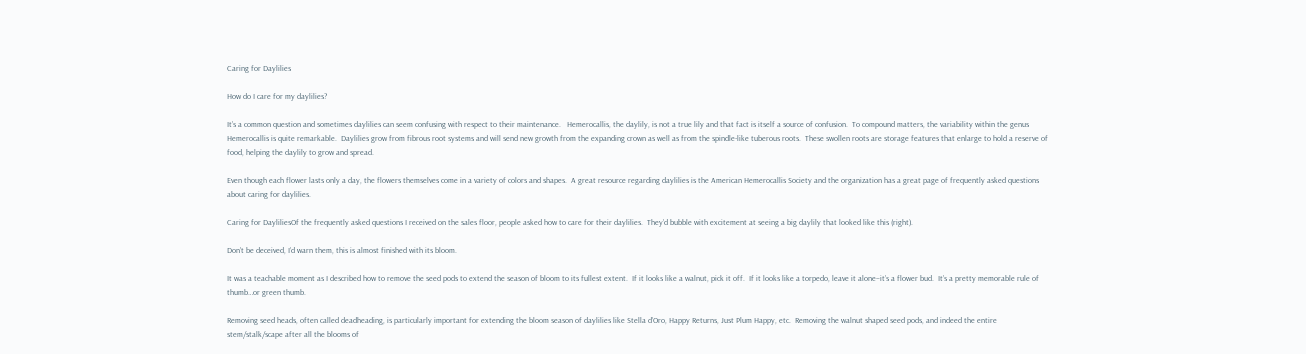Caring for Daylilies

How do I care for my daylilies?

It’s a common question and sometimes daylilies can seem confusing with respect to their maintenance.   Hemerocallis, the daylily, is not a true lily and that fact is itself a source of confusion.  To compound matters, the variability within the genus Hemerocallis is quite remarkable.  Daylilies grow from fibrous root systems and will send new growth from the expanding crown as well as from the spindle-like tuberous roots.  These swollen roots are storage features that enlarge to hold a reserve of food, helping the daylily to grow and spread.

Even though each flower lasts only a day, the flowers themselves come in a variety of colors and shapes.  A great resource regarding daylilies is the American Hemerocallis Society and the organization has a great page of frequently asked questions about caring for daylilies.

Caring for DayliliesOf the frequently asked questions I received on the sales floor, people asked how to care for their daylilies.  They’d bubble with excitement at seeing a big daylily that looked like this (right).

Don’t be deceived, I’d warn them, this is almost finished with its bloom.

It was a teachable moment as I described how to remove the seed pods to extend the season of bloom to its fullest extent.  If it looks like a walnut, pick it off.  If it looks like a torpedo, leave it alone–it’s a flower bud.  It’s a pretty memorable rule of thumb…or green thumb.

Removing seed heads, often called deadheading, is particularly important for extending the bloom season of daylilies like Stella d’Oro, Happy Returns, Just Plum Happy, etc.  Removing the walnut shaped seed pods, and indeed the entire stem/stalk/scape after all the blooms of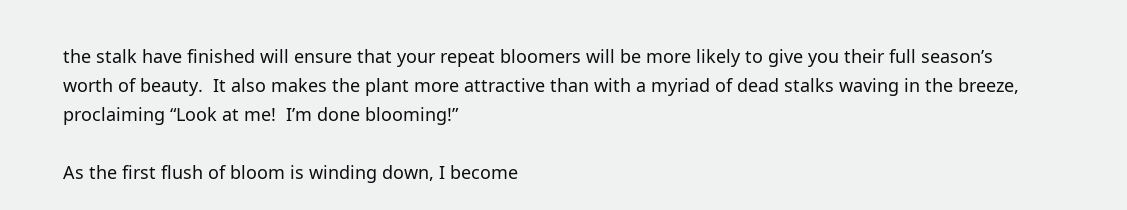the stalk have finished will ensure that your repeat bloomers will be more likely to give you their full season’s worth of beauty.  It also makes the plant more attractive than with a myriad of dead stalks waving in the breeze, proclaiming “Look at me!  I’m done blooming!”

As the first flush of bloom is winding down, I become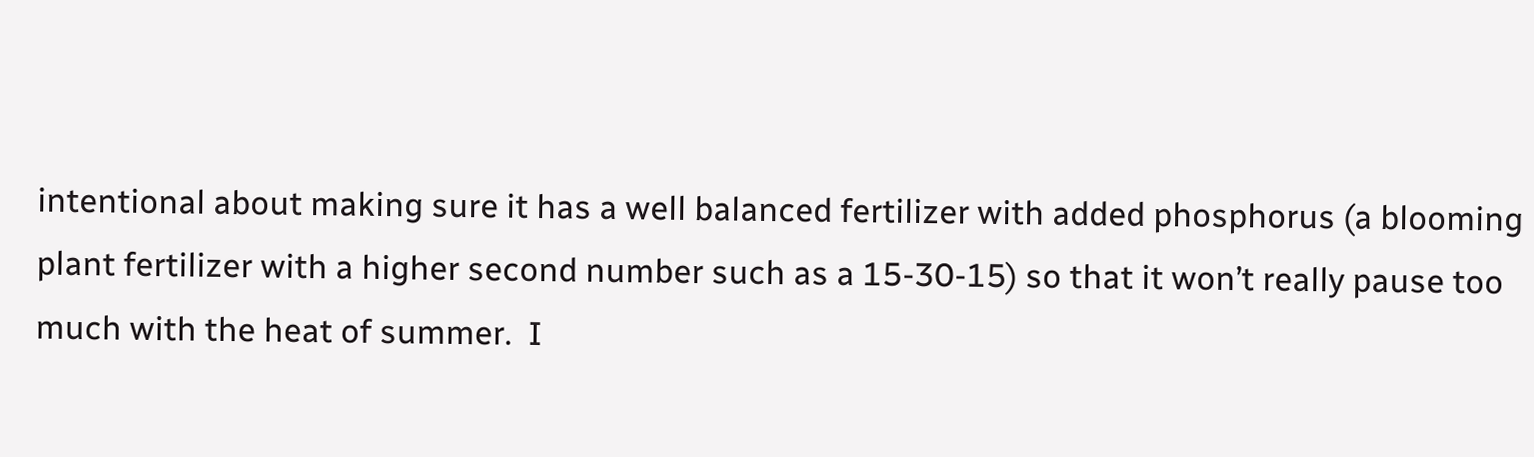intentional about making sure it has a well balanced fertilizer with added phosphorus (a blooming plant fertilizer with a higher second number such as a 15-30-15) so that it won’t really pause too much with the heat of summer.  I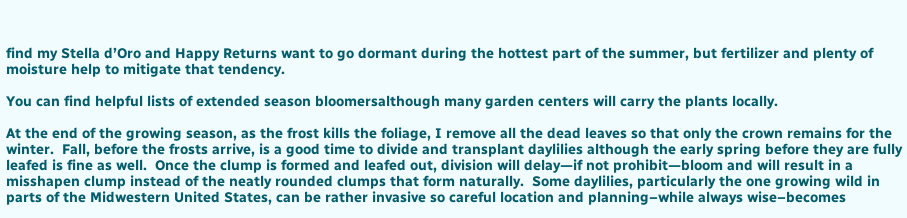find my Stella d’Oro and Happy Returns want to go dormant during the hottest part of the summer, but fertilizer and plenty of moisture help to mitigate that tendency.

You can find helpful lists of extended season bloomersalthough many garden centers will carry the plants locally.

At the end of the growing season, as the frost kills the foliage, I remove all the dead leaves so that only the crown remains for the winter.  Fall, before the frosts arrive, is a good time to divide and transplant daylilies although the early spring before they are fully leafed is fine as well.  Once the clump is formed and leafed out, division will delay—if not prohibit—bloom and will result in a misshapen clump instead of the neatly rounded clumps that form naturally.  Some daylilies, particularly the one growing wild in parts of the Midwestern United States, can be rather invasive so careful location and planning–while always wise–becomes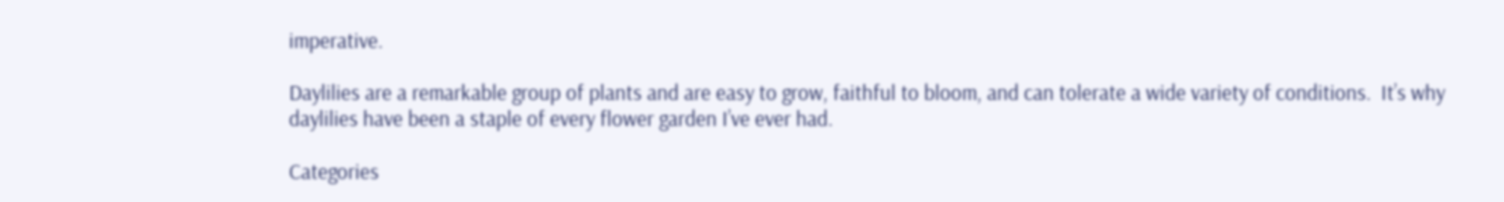imperative.

Daylilies are a remarkable group of plants and are easy to grow, faithful to bloom, and can tolerate a wide variety of conditions.  It’s why daylilies have been a staple of every flower garden I’ve ever had.

Categories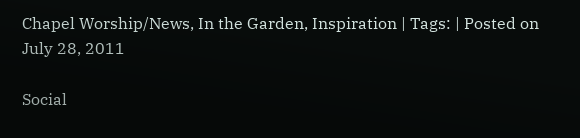Chapel Worship/News, In the Garden, Inspiration | Tags: | Posted on July 28, 2011

Social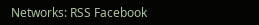Networks: RSS Facebook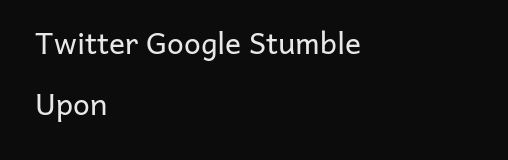Twitter Google Stumble Upon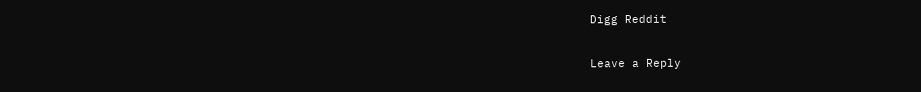Digg Reddit

Leave a Reply